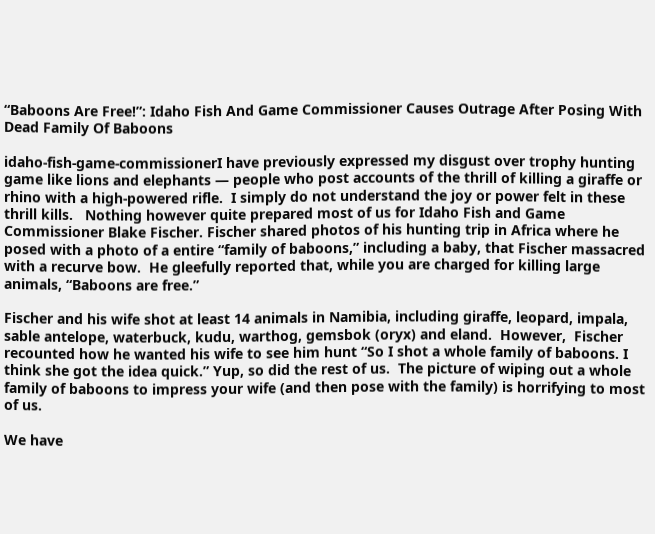“Baboons Are Free!”: Idaho Fish And Game Commissioner Causes Outrage After Posing With Dead Family Of Baboons

idaho-fish-game-commissionerI have previously expressed my disgust over trophy hunting game like lions and elephants — people who post accounts of the thrill of killing a giraffe or rhino with a high-powered rifle.  I simply do not understand the joy or power felt in these thrill kills.   Nothing however quite prepared most of us for Idaho Fish and Game Commissioner Blake Fischer. Fischer shared photos of his hunting trip in Africa where he posed with a photo of a entire “family of baboons,” including a baby, that Fischer massacred with a recurve bow.  He gleefully reported that, while you are charged for killing large animals, “Baboons are free.”

Fischer and his wife shot at least 14 animals in Namibia, including giraffe, leopard, impala, sable antelope, waterbuck, kudu, warthog, gemsbok (oryx) and eland.  However,  Fischer recounted how he wanted his wife to see him hunt “So I shot a whole family of baboons. I think she got the idea quick.” Yup, so did the rest of us.  The picture of wiping out a whole family of baboons to impress your wife (and then pose with the family) is horrifying to most of us.

We have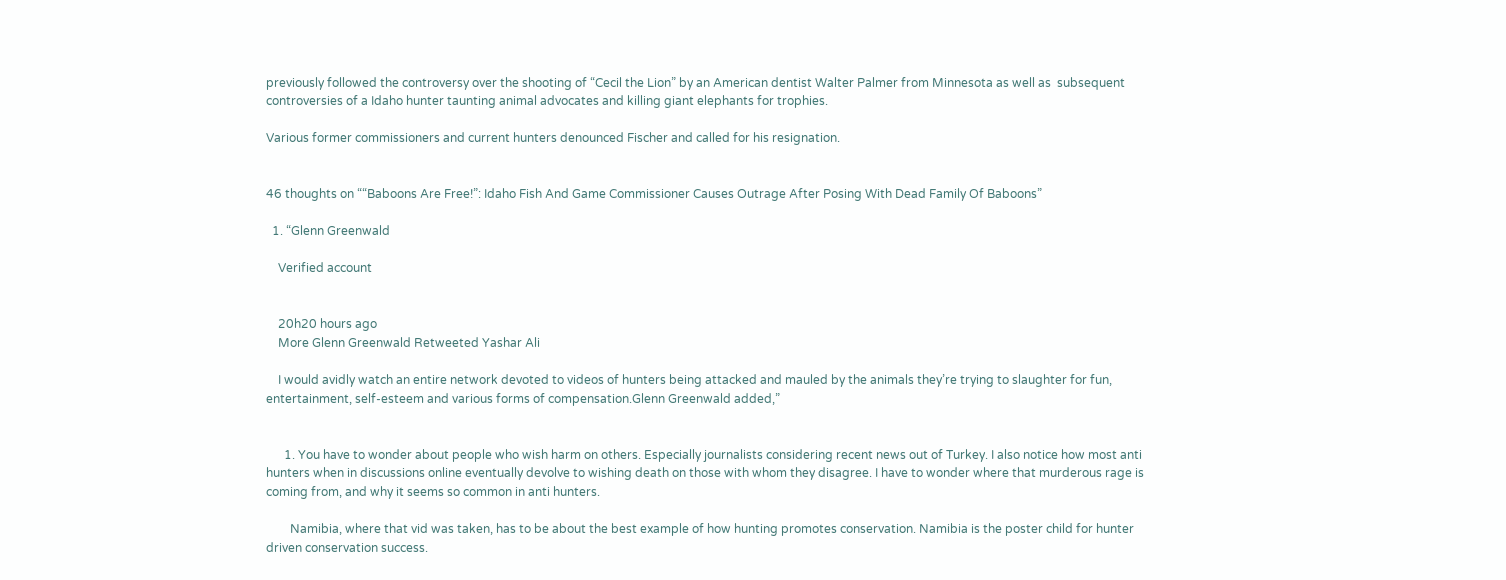previously followed the controversy over the shooting of “Cecil the Lion” by an American dentist Walter Palmer from Minnesota as well as  subsequent controversies of a Idaho hunter taunting animal advocates and killing giant elephants for trophies.

Various former commissioners and current hunters denounced Fischer and called for his resignation.


46 thoughts on ““Baboons Are Free!”: Idaho Fish And Game Commissioner Causes Outrage After Posing With Dead Family Of Baboons”

  1. “Glenn Greenwald

    Verified account


    20h20 hours ago
    More Glenn Greenwald Retweeted Yashar Ali

    I would avidly watch an entire network devoted to videos of hunters being attacked and mauled by the animals they’re trying to slaughter for fun, entertainment, self-esteem and various forms of compensation.Glenn Greenwald added,”


      1. You have to wonder about people who wish harm on others. Especially journalists considering recent news out of Turkey. I also notice how most anti hunters when in discussions online eventually devolve to wishing death on those with whom they disagree. I have to wonder where that murderous rage is coming from, and why it seems so common in anti hunters.

        Namibia, where that vid was taken, has to be about the best example of how hunting promotes conservation. Namibia is the poster child for hunter driven conservation success.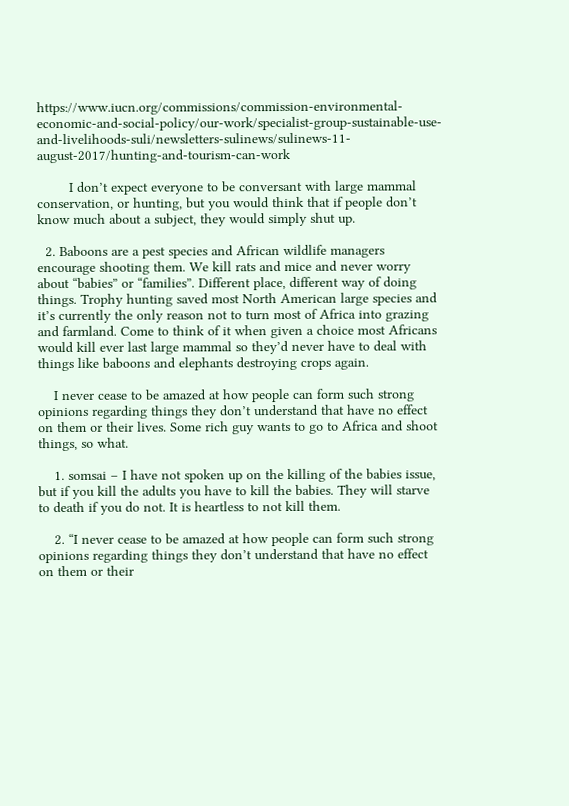https://www.iucn.org/commissions/commission-environmental-economic-and-social-policy/our-work/specialist-group-sustainable-use-and-livelihoods-suli/newsletters-sulinews/sulinews-11-august-2017/hunting-and-tourism-can-work

        I don’t expect everyone to be conversant with large mammal conservation, or hunting, but you would think that if people don’t know much about a subject, they would simply shut up.

  2. Baboons are a pest species and African wildlife managers encourage shooting them. We kill rats and mice and never worry about “babies” or “families”. Different place, different way of doing things. Trophy hunting saved most North American large species and it’s currently the only reason not to turn most of Africa into grazing and farmland. Come to think of it when given a choice most Africans would kill ever last large mammal so they’d never have to deal with things like baboons and elephants destroying crops again.

    I never cease to be amazed at how people can form such strong opinions regarding things they don’t understand that have no effect on them or their lives. Some rich guy wants to go to Africa and shoot things, so what.

    1. somsai – I have not spoken up on the killing of the babies issue, but if you kill the adults you have to kill the babies. They will starve to death if you do not. It is heartless to not kill them.

    2. “I never cease to be amazed at how people can form such strong opinions regarding things they don’t understand that have no effect on them or their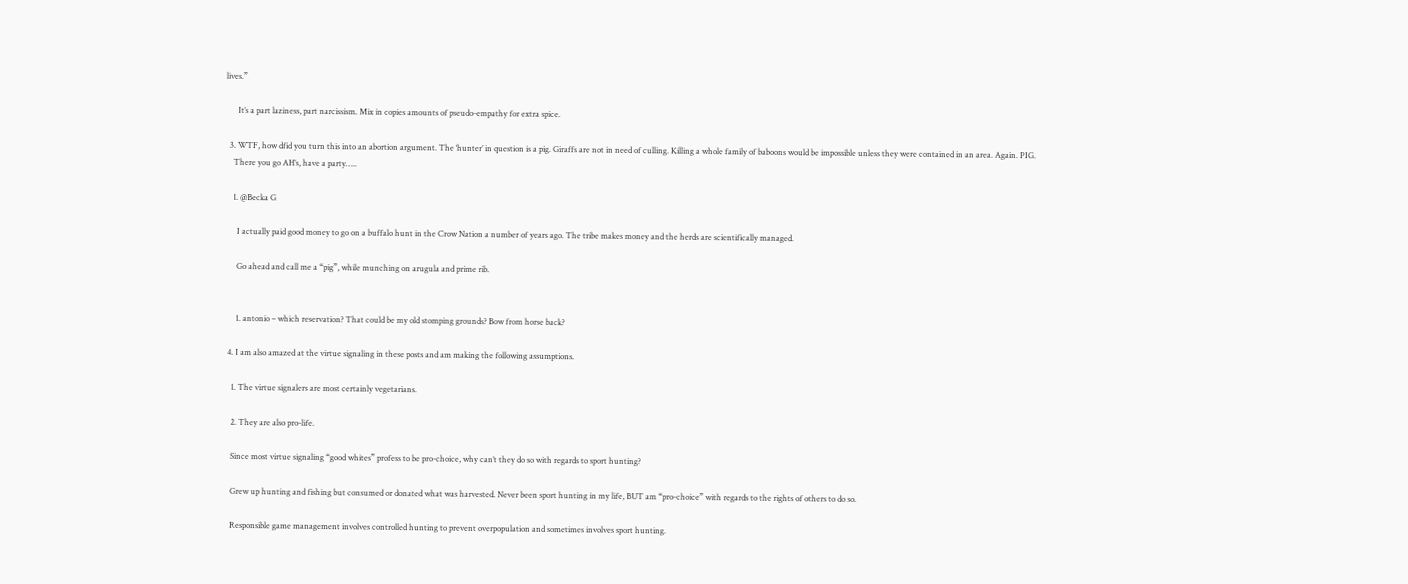lives.”

      It’s a part laziness, part narcissism. Mix in copies amounts of pseudo-empathy for extra spice.

  3. WTF, how dfid you turn this into an abortion argument. The ‘hunter’ in question is a pig. Giraffs are not in need of culling. Killing a whole family of baboons would be impossible unless they were contained in an area. Again. PIG.
    There you go AH’s, have a party…..

    1. @Becka G

      I actually paid good money to go on a buffalo hunt in the Crow Nation a number of years ago. The tribe makes money and the herds are scientifically managed.

      Go ahead and call me a “pig”, while munching on arugula and prime rib.


      1. antonio – which reservation? That could be my old stomping grounds? Bow from horse back?

  4. I am also amazed at the virtue signaling in these posts and am making the following assumptions.

    1. The virtue signalers are most certainly vegetarians.

    2. They are also pro-life.

    Since most virtue signaling “good whites” profess to be pro-choice, why can’t they do so with regards to sport hunting?

    Grew up hunting and fishing but consumed or donated what was harvested. Never been sport hunting in my life, BUT am “pro-choice” with regards to the rights of others to do so.

    Responsible game management involves controlled hunting to prevent overpopulation and sometimes involves sport hunting.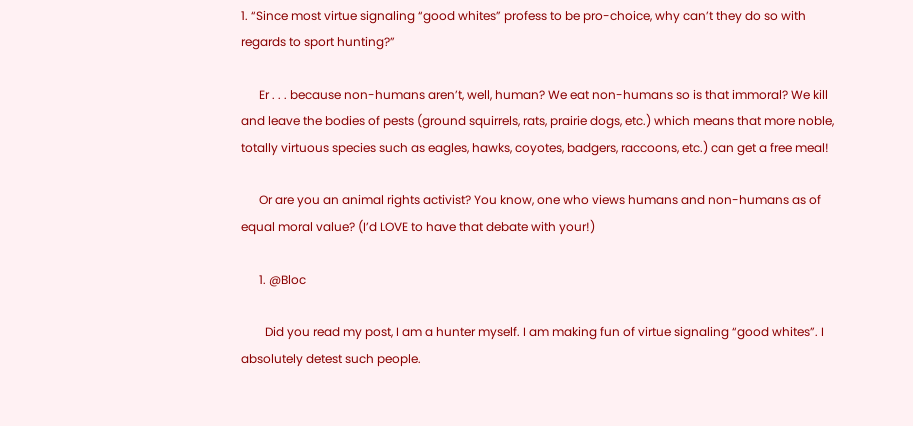1. “Since most virtue signaling “good whites” profess to be pro-choice, why can’t they do so with regards to sport hunting?”

      Er . . . because non-humans aren’t, well, human? We eat non-humans so is that immoral? We kill and leave the bodies of pests (ground squirrels, rats, prairie dogs, etc.) which means that more noble, totally virtuous species such as eagles, hawks, coyotes, badgers, raccoons, etc.) can get a free meal!

      Or are you an animal rights activist? You know, one who views humans and non-humans as of equal moral value? (I’d LOVE to have that debate with your!)

      1. @Bloc

        Did you read my post, I am a hunter myself. I am making fun of virtue signaling “good whites”. I absolutely detest such people.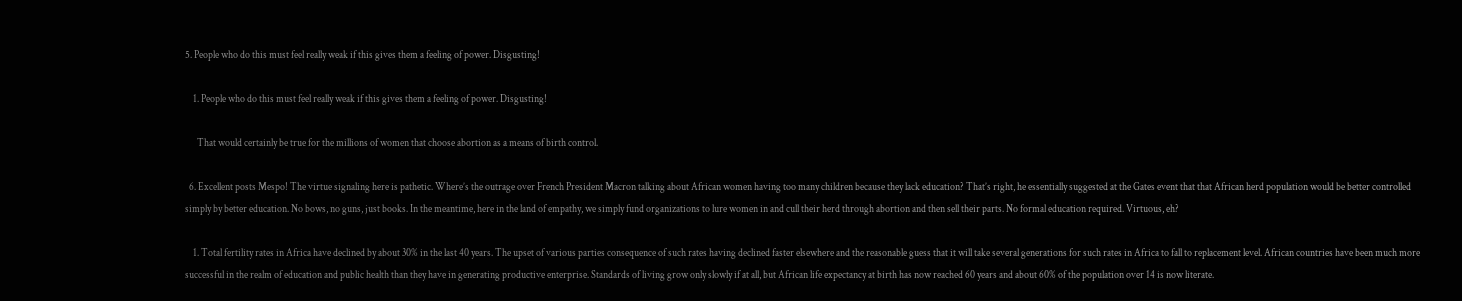5. People who do this must feel really weak if this gives them a feeling of power. Disgusting!

    1. People who do this must feel really weak if this gives them a feeling of power. Disgusting!

      That would certainly be true for the millions of women that choose abortion as a means of birth control.

  6. Excellent posts Mespo! The virtue signaling here is pathetic. Where’s the outrage over French President Macron talking about African women having too many children because they lack education? That’s right, he essentially suggested at the Gates event that that African herd population would be better controlled simply by better education. No bows, no guns, just books. In the meantime, here in the land of empathy, we simply fund organizations to lure women in and cull their herd through abortion and then sell their parts. No formal education required. Virtuous, eh?

    1. Total fertility rates in Africa have declined by about 30% in the last 40 years. The upset of various parties consequence of such rates having declined faster elsewhere and the reasonable guess that it will take several generations for such rates in Africa to fall to replacement level. African countries have been much more successful in the realm of education and public health than they have in generating productive enterprise. Standards of living grow only slowly if at all, but African life expectancy at birth has now reached 60 years and about 60% of the population over 14 is now literate.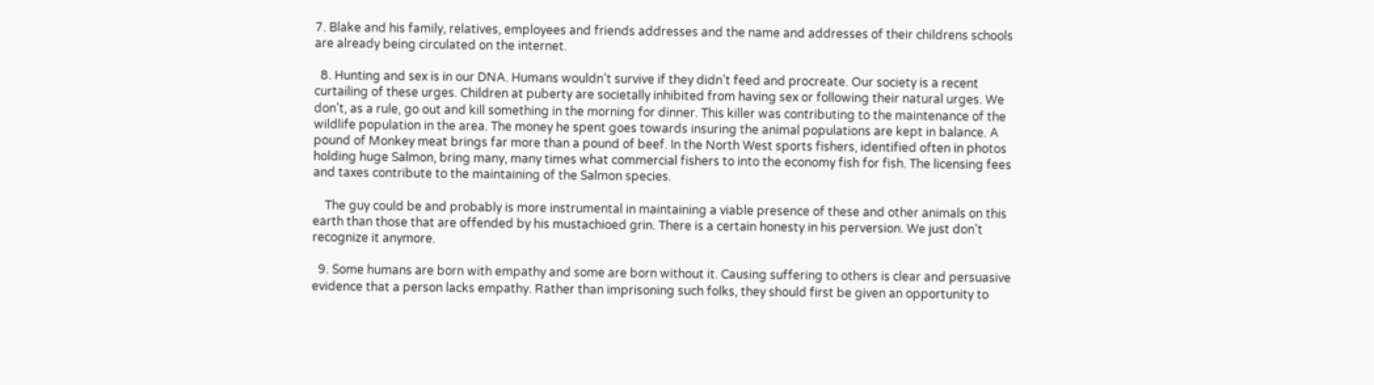7. Blake and his family, relatives, employees and friends addresses and the name and addresses of their childrens schools are already being circulated on the internet.

  8. Hunting and sex is in our DNA. Humans wouldn’t survive if they didn’t feed and procreate. Our society is a recent curtailing of these urges. Children at puberty are societally inhibited from having sex or following their natural urges. We don’t, as a rule, go out and kill something in the morning for dinner. This killer was contributing to the maintenance of the wildlife population in the area. The money he spent goes towards insuring the animal populations are kept in balance. A pound of Monkey meat brings far more than a pound of beef. In the North West sports fishers, identified often in photos holding huge Salmon, bring many, many times what commercial fishers to into the economy fish for fish. The licensing fees and taxes contribute to the maintaining of the Salmon species.

    The guy could be and probably is more instrumental in maintaining a viable presence of these and other animals on this earth than those that are offended by his mustachioed grin. There is a certain honesty in his perversion. We just don’t recognize it anymore.

  9. Some humans are born with empathy and some are born without it. Causing suffering to others is clear and persuasive evidence that a person lacks empathy. Rather than imprisoning such folks, they should first be given an opportunity to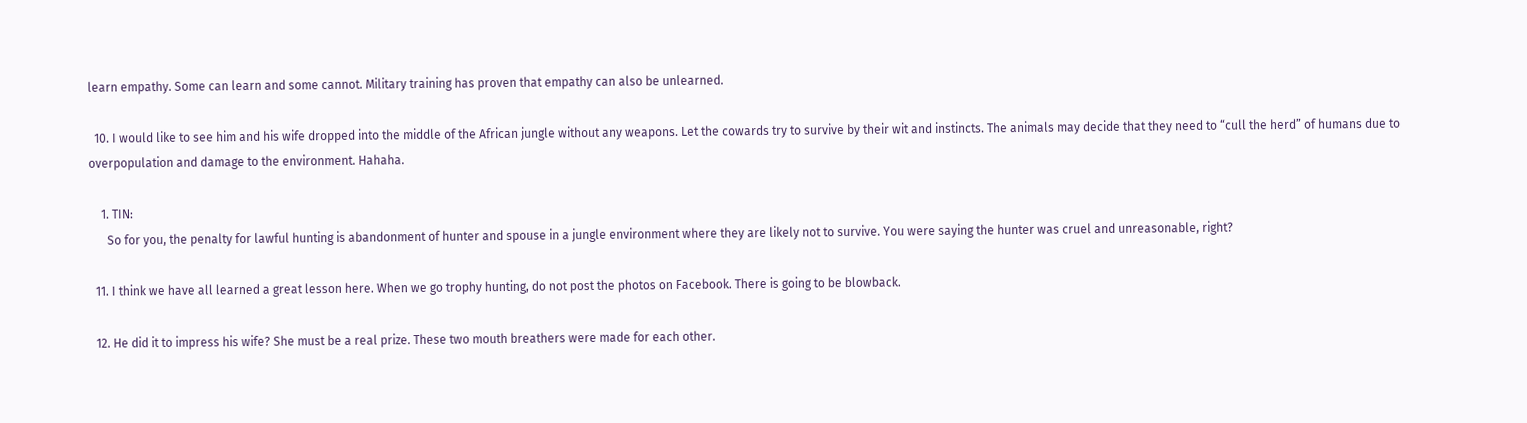learn empathy. Some can learn and some cannot. Military training has proven that empathy can also be unlearned.

  10. I would like to see him and his wife dropped into the middle of the African jungle without any weapons. Let the cowards try to survive by their wit and instincts. The animals may decide that they need to “cull the herd” of humans due to overpopulation and damage to the environment. Hahaha.

    1. TIN:
      So for you, the penalty for lawful hunting is abandonment of hunter and spouse in a jungle environment where they are likely not to survive. You were saying the hunter was cruel and unreasonable, right?

  11. I think we have all learned a great lesson here. When we go trophy hunting, do not post the photos on Facebook. There is going to be blowback.

  12. He did it to impress his wife? She must be a real prize. These two mouth breathers were made for each other.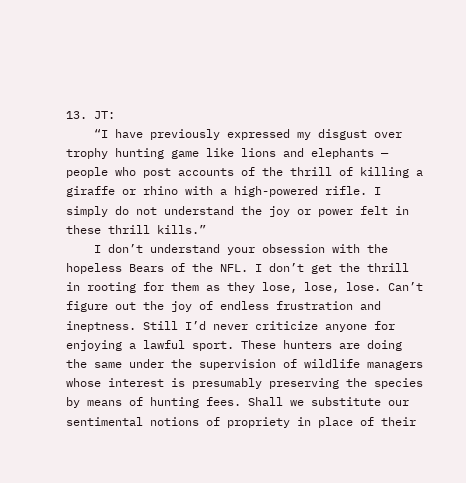13. JT:
    “I have previously expressed my disgust over trophy hunting game like lions and elephants — people who post accounts of the thrill of killing a giraffe or rhino with a high-powered rifle. I simply do not understand the joy or power felt in these thrill kills.”
    I don’t understand your obsession with the hopeless Bears of the NFL. I don’t get the thrill in rooting for them as they lose, lose, lose. Can’t figure out the joy of endless frustration and ineptness. Still I’d never criticize anyone for enjoying a lawful sport. These hunters are doing the same under the supervision of wildlife managers whose interest is presumably preserving the species by means of hunting fees. Shall we substitute our sentimental notions of propriety in place of their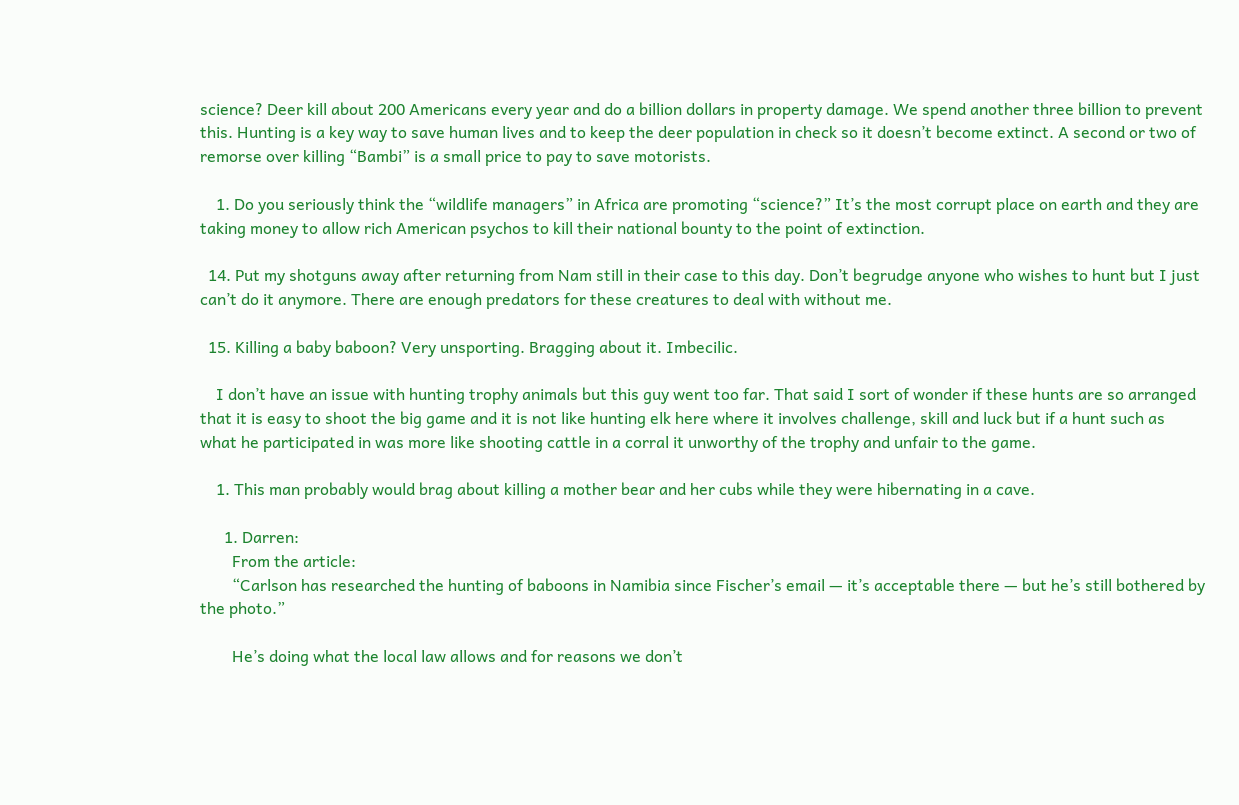science? Deer kill about 200 Americans every year and do a billion dollars in property damage. We spend another three billion to prevent this. Hunting is a key way to save human lives and to keep the deer population in check so it doesn’t become extinct. A second or two of remorse over killing “Bambi” is a small price to pay to save motorists.

    1. Do you seriously think the “wildlife managers” in Africa are promoting “science?” It’s the most corrupt place on earth and they are taking money to allow rich American psychos to kill their national bounty to the point of extinction.

  14. Put my shotguns away after returning from Nam still in their case to this day. Don’t begrudge anyone who wishes to hunt but I just can’t do it anymore. There are enough predators for these creatures to deal with without me.

  15. Killing a baby baboon? Very unsporting. Bragging about it. Imbecilic.

    I don’t have an issue with hunting trophy animals but this guy went too far. That said I sort of wonder if these hunts are so arranged that it is easy to shoot the big game and it is not like hunting elk here where it involves challenge, skill and luck but if a hunt such as what he participated in was more like shooting cattle in a corral it unworthy of the trophy and unfair to the game.

    1. This man probably would brag about killing a mother bear and her cubs while they were hibernating in a cave.

      1. Darren:
        From the article:
        “Carlson has researched the hunting of baboons in Namibia since Fischer’s email — it’s acceptable there — but he’s still bothered by the photo.”

        He’s doing what the local law allows and for reasons we don’t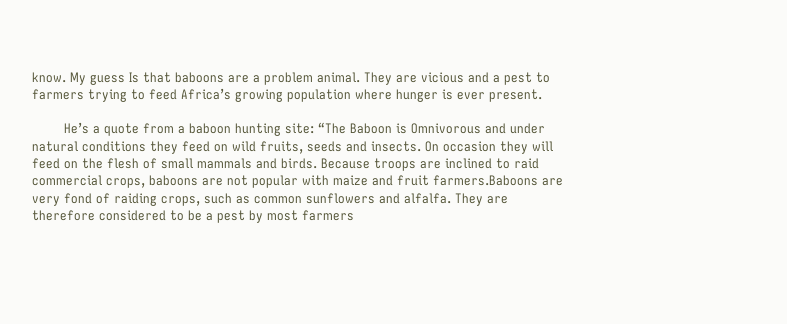know. My guess Is that baboons are a problem animal. They are vicious and a pest to farmers trying to feed Africa’s growing population where hunger is ever present.

        He’s a quote from a baboon hunting site: “The Baboon is Omnivorous and under natural conditions they feed on wild fruits, seeds and insects. On occasion they will feed on the flesh of small mammals and birds. Because troops are inclined to raid commercial crops, baboons are not popular with maize and fruit farmers.Baboons are very fond of raiding crops, such as common sunflowers and alfalfa. They are therefore considered to be a pest by most farmers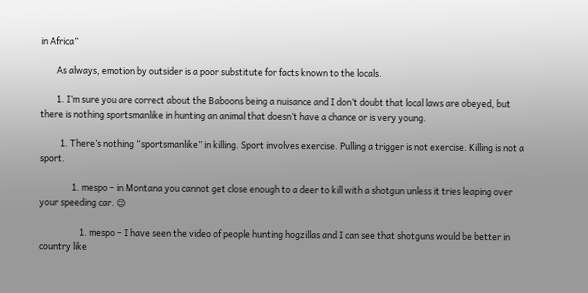in Africa”

        As always, emotion by outsider is a poor substitute for facts known to the locals.

        1. I’m sure you are correct about the Baboons being a nuisance and I don’t doubt that local laws are obeyed, but there is nothing sportsmanlike in hunting an animal that doesn’t have a chance or is very young.

          1. There’s nothing “sportsmanlike” in killing. Sport involves exercise. Pulling a trigger is not exercise. Killing is not a sport.

                1. mespo – in Montana you cannot get close enough to a deer to kill with a shotgun unless it tries leaping over your speeding car. 😉

                    1. mespo – I have seen the video of people hunting hogzillas and I can see that shotguns would be better in country like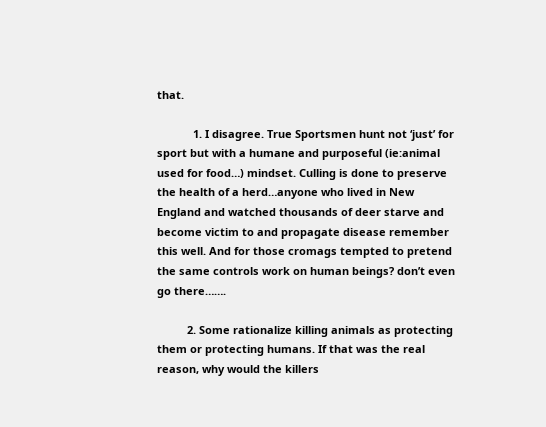that.

            1. I disagree. True Sportsmen hunt not ‘just’ for sport but with a humane and purposeful (ie:animal used for food…) mindset. Culling is done to preserve the health of a herd…anyone who lived in New England and watched thousands of deer starve and become victim to and propagate disease remember this well. And for those cromags tempted to pretend the same controls work on human beings? don’t even go there…….

          2. Some rationalize killing animals as protecting them or protecting humans. If that was the real reason, why would the killers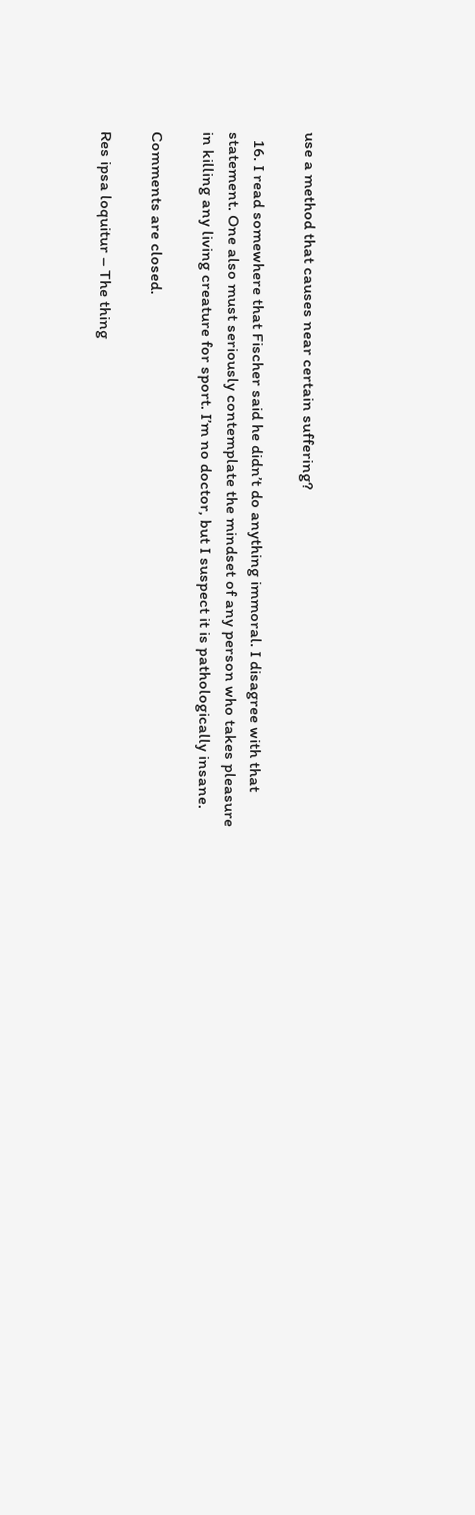use a method that causes near certain suffering?

  16. I read somewhere that Fischer said he didn’t do anything immoral. I disagree with that statement. One also must seriously contemplate the mindset of any person who takes pleasure in killing any living creature for sport. I’m no doctor, but I suspect it is pathologically insane.

Comments are closed.

Res ipsa loquitur – The thing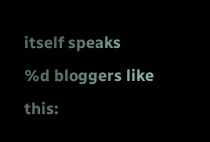itself speaks
%d bloggers like this: